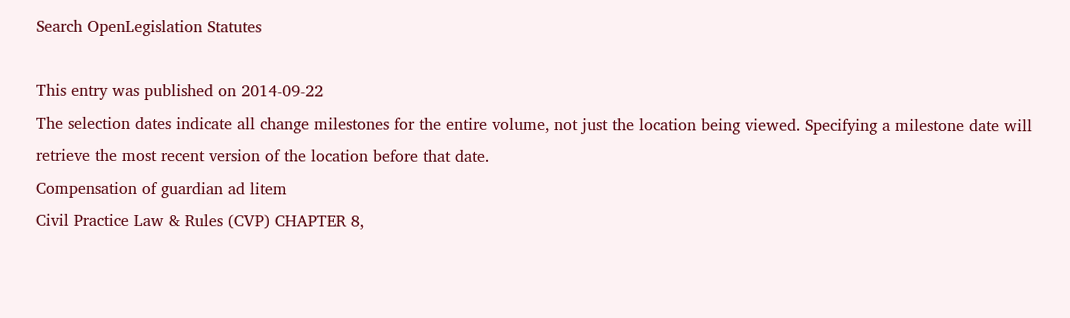Search OpenLegislation Statutes

This entry was published on 2014-09-22
The selection dates indicate all change milestones for the entire volume, not just the location being viewed. Specifying a milestone date will retrieve the most recent version of the location before that date.
Compensation of guardian ad litem
Civil Practice Law & Rules (CVP) CHAPTER 8,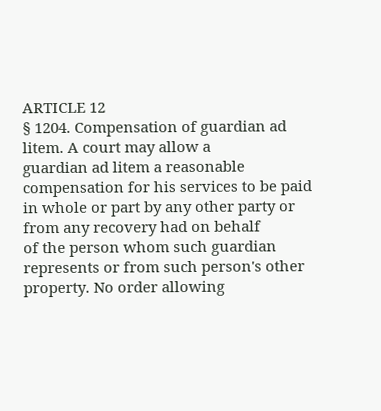ARTICLE 12
§ 1204. Compensation of guardian ad litem. A court may allow a
guardian ad litem a reasonable compensation for his services to be paid
in whole or part by any other party or from any recovery had on behalf
of the person whom such guardian represents or from such person's other
property. No order allowing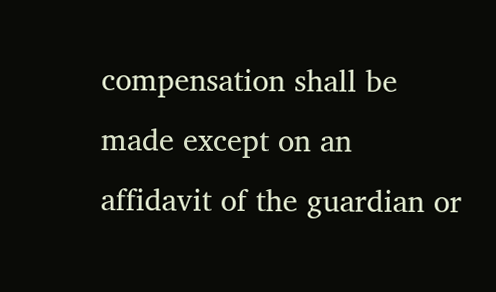compensation shall be made except on an
affidavit of the guardian or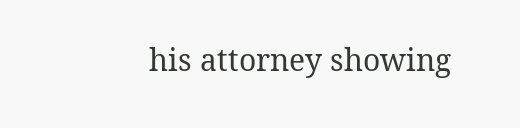his attorney showing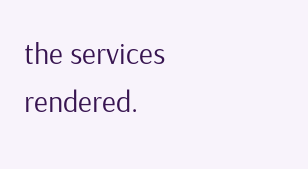the services rendered.